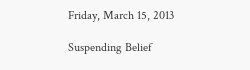Friday, March 15, 2013

Suspending Belief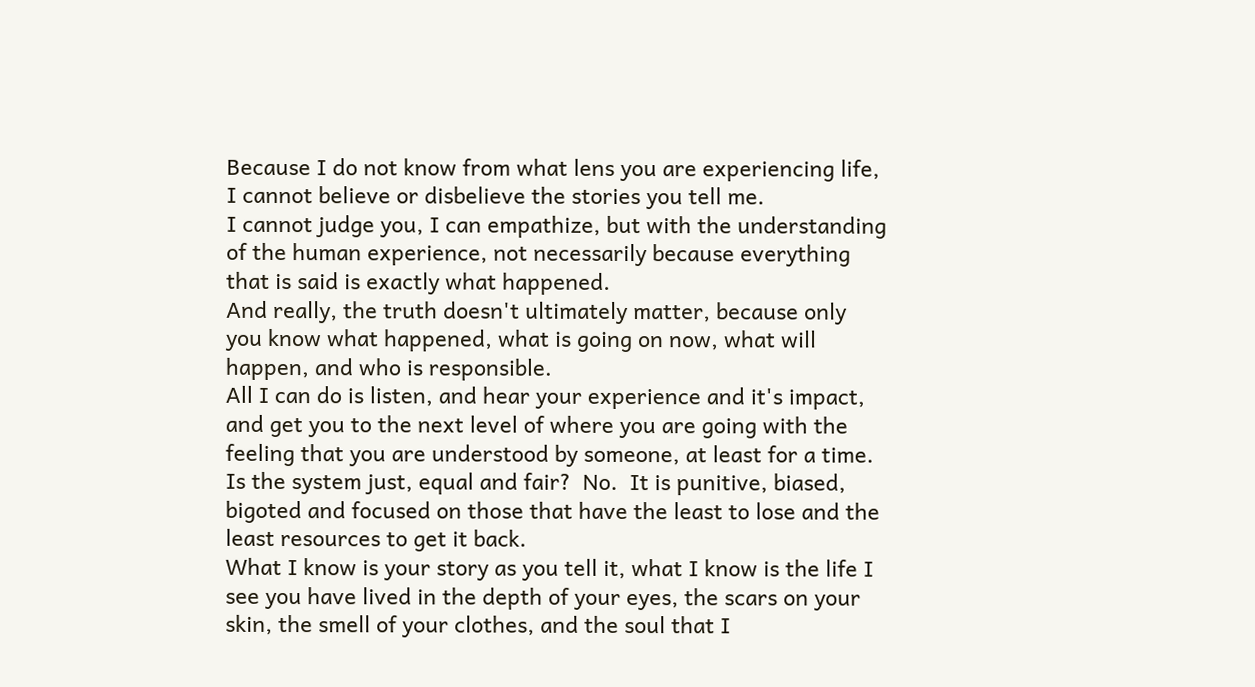Because I do not know from what lens you are experiencing life, I cannot believe or disbelieve the stories you tell me.
I cannot judge you, I can empathize, but with the understanding of the human experience, not necessarily because everything that is said is exactly what happened.
And really, the truth doesn't ultimately matter, because only you know what happened, what is going on now, what will happen, and who is responsible.
All I can do is listen, and hear your experience and it's impact, and get you to the next level of where you are going with the feeling that you are understood by someone, at least for a time.
Is the system just, equal and fair?  No.  It is punitive, biased, bigoted and focused on those that have the least to lose and the least resources to get it back.
What I know is your story as you tell it, what I know is the life I see you have lived in the depth of your eyes, the scars on your skin, the smell of your clothes, and the soul that I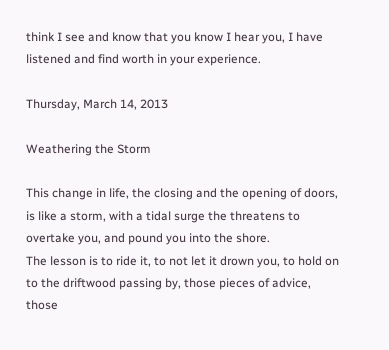think I see and know that you know I hear you, I have listened and find worth in your experience.

Thursday, March 14, 2013

Weathering the Storm

This change in life, the closing and the opening of doors,
is like a storm, with a tidal surge the threatens to overtake you, and pound you into the shore.
The lesson is to ride it, to not let it drown you, to hold on to the driftwood passing by, those pieces of advice, those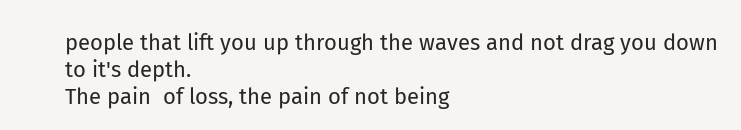people that lift you up through the waves and not drag you down to it's depth.
The pain  of loss, the pain of not being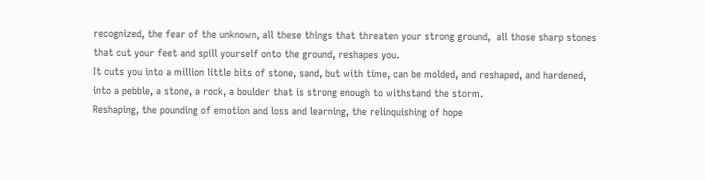recognized, the fear of the unknown, all these things that threaten your strong ground,  all those sharp stones that cut your feet and spill yourself onto the ground, reshapes you.
It cuts you into a million little bits of stone, sand, but with time, can be molded, and reshaped, and hardened,
into a pebble, a stone, a rock, a boulder that is strong enough to withstand the storm.
Reshaping, the pounding of emotion and loss and learning, the relinquishing of hope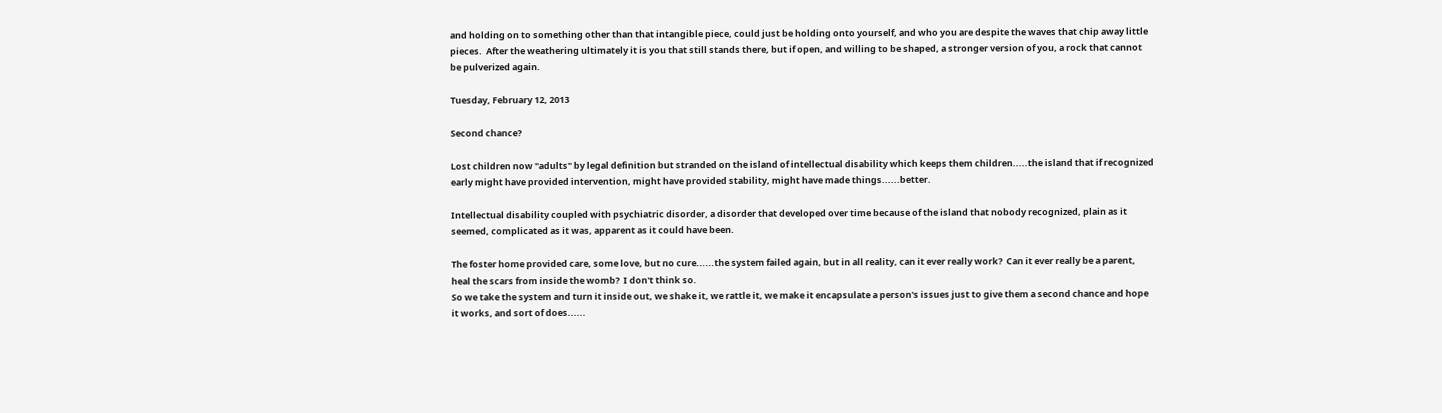and holding on to something other than that intangible piece, could just be holding onto yourself, and who you are despite the waves that chip away little pieces.  After the weathering ultimately it is you that still stands there, but if open, and willing to be shaped, a stronger version of you, a rock that cannot be pulverized again.

Tuesday, February 12, 2013

Second chance?

Lost children now "adults" by legal definition but stranded on the island of intellectual disability which keeps them children.....the island that if recognized early might have provided intervention, might have provided stability, might have made things......better.

Intellectual disability coupled with psychiatric disorder, a disorder that developed over time because of the island that nobody recognized, plain as it seemed, complicated as it was, apparent as it could have been.

The foster home provided care, some love, but no cure......the system failed again, but in all reality, can it ever really work?  Can it ever really be a parent, heal the scars from inside the womb?  I don't think so.
So we take the system and turn it inside out, we shake it, we rattle it, we make it encapsulate a person's issues just to give them a second chance and hope it works, and sort of does......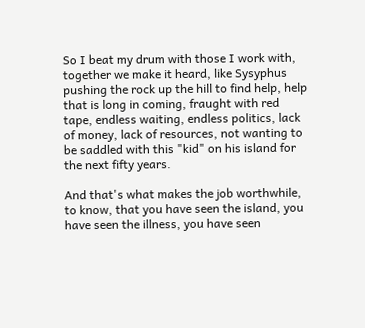So I beat my drum with those I work with, together we make it heard, like Sysyphus pushing the rock up the hill to find help, help that is long in coming, fraught with red tape, endless waiting, endless politics, lack of money, lack of resources, not wanting to be saddled with this "kid" on his island for the next fifty years.

And that's what makes the job worthwhile, to know, that you have seen the island, you have seen the illness, you have seen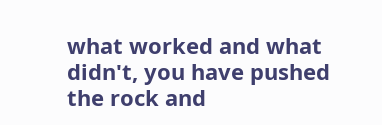what worked and what didn't, you have pushed the rock and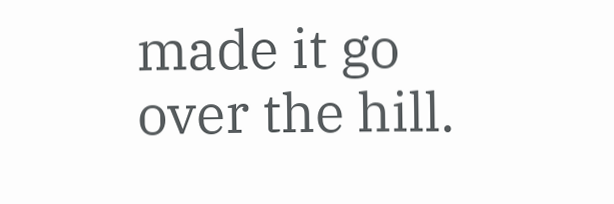made it go over the hill.